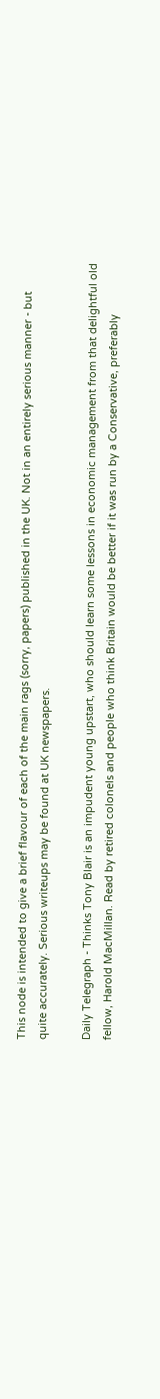This node is intended to give a brief flavour of each of the main rags (sorry, papers) published in the UK. Not in an entirely serious manner - but quite accurately. Serious writeups may be found at UK newspapers.

Daily Telegraph - Thinks Tony Blair is an impudent young upstart, who should learn some lessons in economic management from that delightful old fellow, Harold MacMillan. Read by retired colonels and people who think Britain would be better if it was run by a Conservative, preferably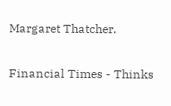Margaret Thatcher.

Financial Times - Thinks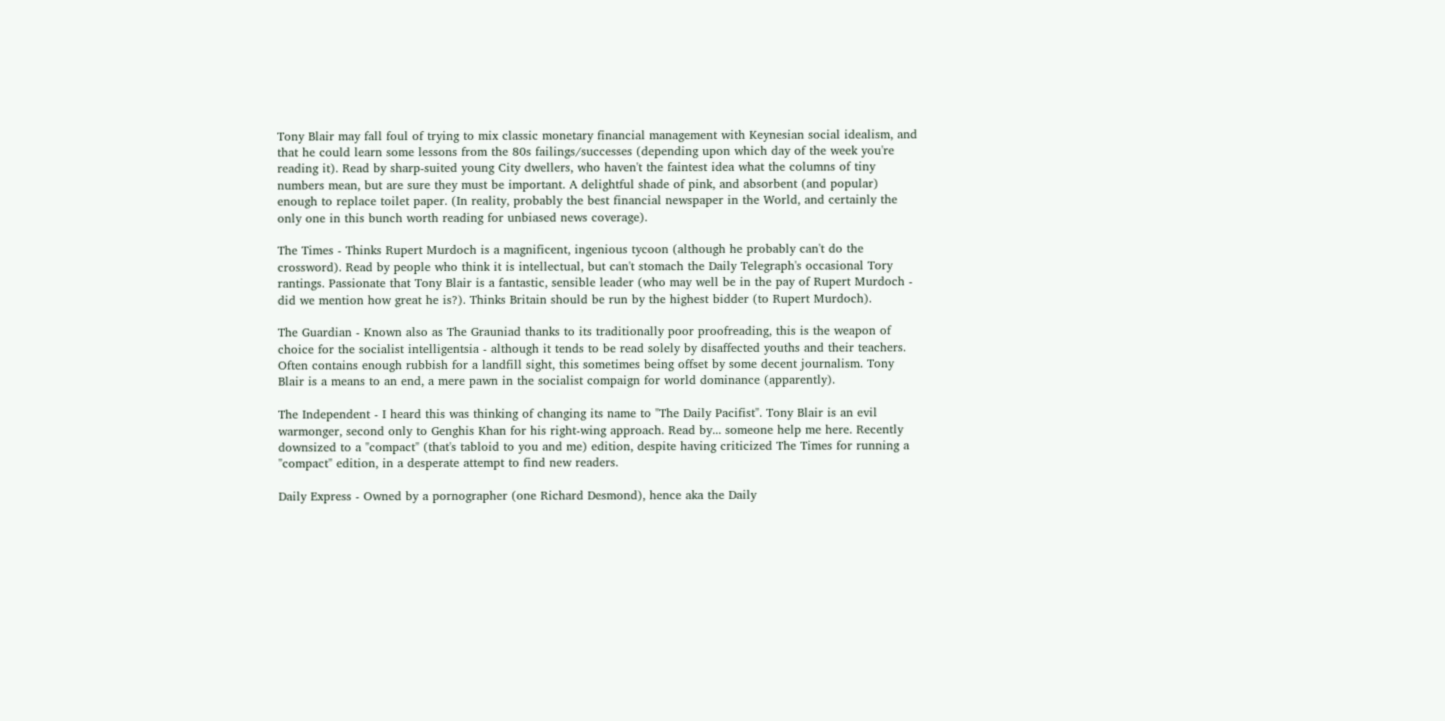Tony Blair may fall foul of trying to mix classic monetary financial management with Keynesian social idealism, and that he could learn some lessons from the 80s failings/successes (depending upon which day of the week you're reading it). Read by sharp-suited young City dwellers, who haven't the faintest idea what the columns of tiny numbers mean, but are sure they must be important. A delightful shade of pink, and absorbent (and popular) enough to replace toilet paper. (In reality, probably the best financial newspaper in the World, and certainly the only one in this bunch worth reading for unbiased news coverage).

The Times - Thinks Rupert Murdoch is a magnificent, ingenious tycoon (although he probably can't do the crossword). Read by people who think it is intellectual, but can't stomach the Daily Telegraph's occasional Tory rantings. Passionate that Tony Blair is a fantastic, sensible leader (who may well be in the pay of Rupert Murdoch - did we mention how great he is?). Thinks Britain should be run by the highest bidder (to Rupert Murdoch).

The Guardian - Known also as The Grauniad thanks to its traditionally poor proofreading, this is the weapon of choice for the socialist intelligentsia - although it tends to be read solely by disaffected youths and their teachers. Often contains enough rubbish for a landfill sight, this sometimes being offset by some decent journalism. Tony Blair is a means to an end, a mere pawn in the socialist compaign for world dominance (apparently).

The Independent - I heard this was thinking of changing its name to "The Daily Pacifist". Tony Blair is an evil warmonger, second only to Genghis Khan for his right-wing approach. Read by... someone help me here. Recently downsized to a "compact" (that's tabloid to you and me) edition, despite having criticized The Times for running a "compact" edition, in a desperate attempt to find new readers.

Daily Express - Owned by a pornographer (one Richard Desmond), hence aka the Daily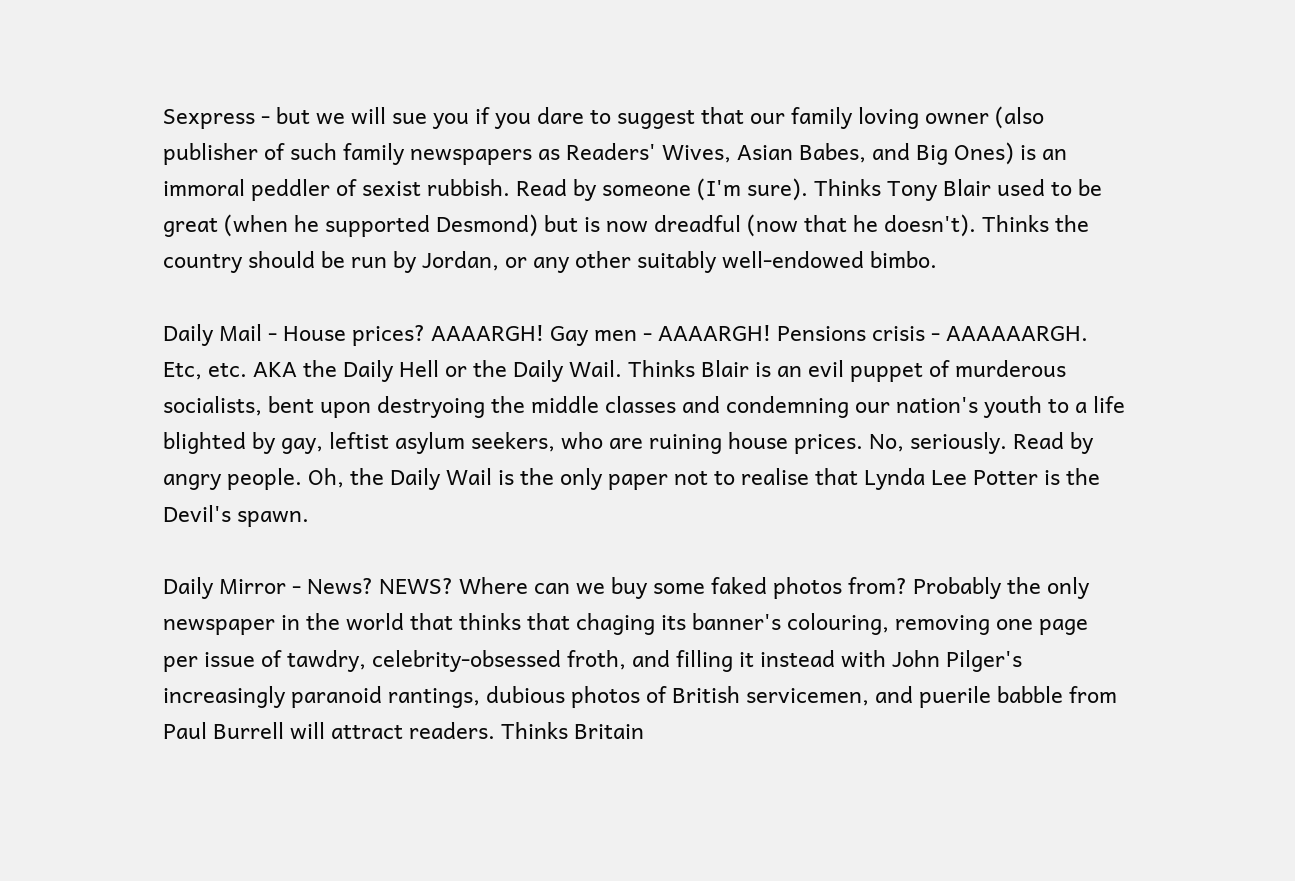Sexpress - but we will sue you if you dare to suggest that our family loving owner (also publisher of such family newspapers as Readers' Wives, Asian Babes, and Big Ones) is an immoral peddler of sexist rubbish. Read by someone (I'm sure). Thinks Tony Blair used to be great (when he supported Desmond) but is now dreadful (now that he doesn't). Thinks the country should be run by Jordan, or any other suitably well-endowed bimbo.

Daily Mail - House prices? AAAARGH! Gay men - AAAARGH! Pensions crisis - AAAAAARGH. Etc, etc. AKA the Daily Hell or the Daily Wail. Thinks Blair is an evil puppet of murderous socialists, bent upon destryoing the middle classes and condemning our nation's youth to a life blighted by gay, leftist asylum seekers, who are ruining house prices. No, seriously. Read by angry people. Oh, the Daily Wail is the only paper not to realise that Lynda Lee Potter is the Devil's spawn.

Daily Mirror - News? NEWS? Where can we buy some faked photos from? Probably the only newspaper in the world that thinks that chaging its banner's colouring, removing one page per issue of tawdry, celebrity-obsessed froth, and filling it instead with John Pilger's increasingly paranoid rantings, dubious photos of British servicemen, and puerile babble from Paul Burrell will attract readers. Thinks Britain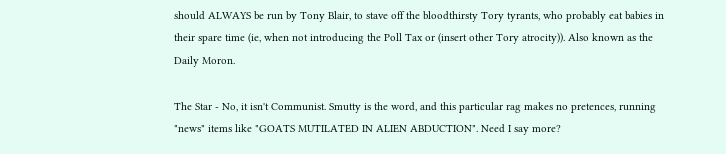should ALWAYS be run by Tony Blair, to stave off the bloodthirsty Tory tyrants, who probably eat babies in their spare time (ie, when not introducing the Poll Tax or (insert other Tory atrocity)). Also known as the Daily Moron.

The Star - No, it isn't Communist. Smutty is the word, and this particular rag makes no pretences, running "news" items like "GOATS MUTILATED IN ALIEN ABDUCTION". Need I say more?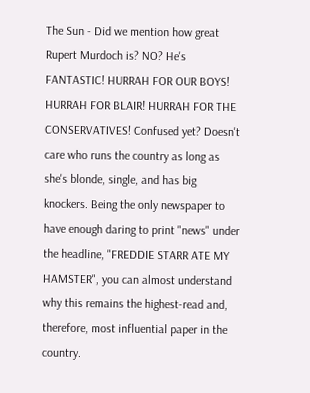The Sun - Did we mention how great Rupert Murdoch is? NO? He's FANTASTIC! HURRAH FOR OUR BOYS! HURRAH FOR BLAIR! HURRAH FOR THE CONSERVATIVES! Confused yet? Doesn't care who runs the country as long as she's blonde, single, and has big knockers. Being the only newspaper to have enough daring to print "news" under the headline, "FREDDIE STARR ATE MY HAMSTER", you can almost understand why this remains the highest-read and, therefore, most influential paper in the country.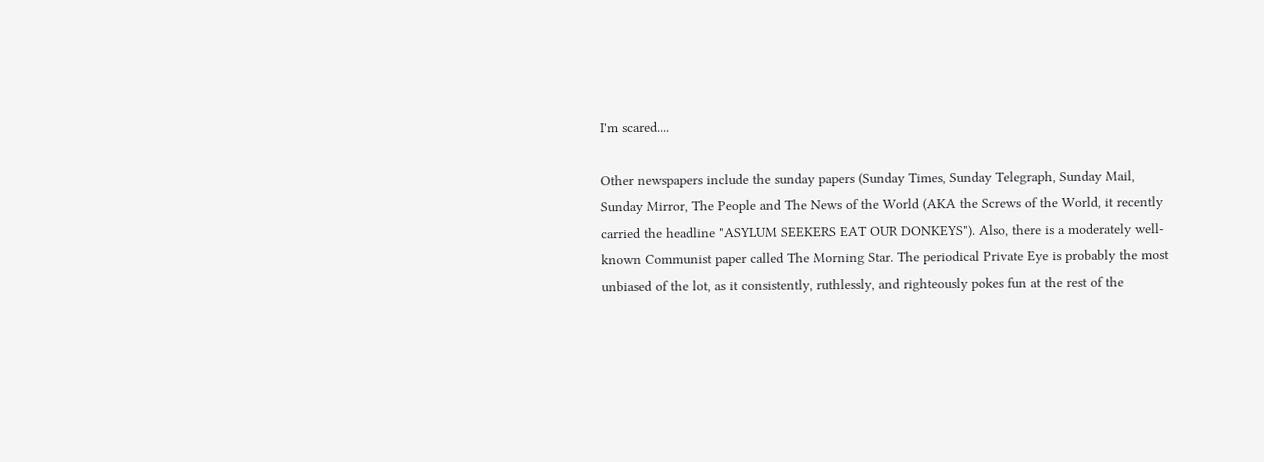I'm scared....

Other newspapers include the sunday papers (Sunday Times, Sunday Telegraph, Sunday Mail, Sunday Mirror, The People and The News of the World (AKA the Screws of the World, it recently carried the headline "ASYLUM SEEKERS EAT OUR DONKEYS"). Also, there is a moderately well-known Communist paper called The Morning Star. The periodical Private Eye is probably the most unbiased of the lot, as it consistently, ruthlessly, and righteously pokes fun at the rest of the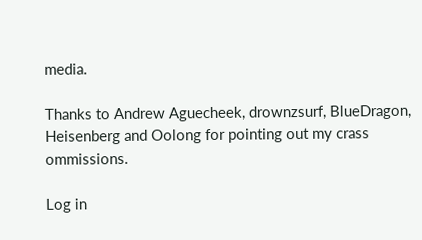media.

Thanks to Andrew Aguecheek, drownzsurf, BlueDragon, Heisenberg and Oolong for pointing out my crass ommissions.

Log in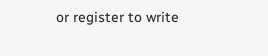or register to write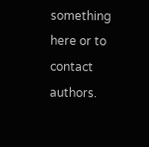something here or to contact authors.